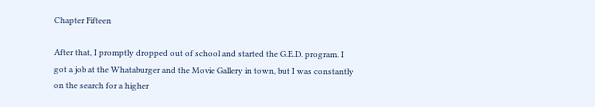Chapter Fifteen

After that, I promptly dropped out of school and started the G.E.D. program. I got a job at the Whataburger and the Movie Gallery in town, but I was constantly on the search for a higher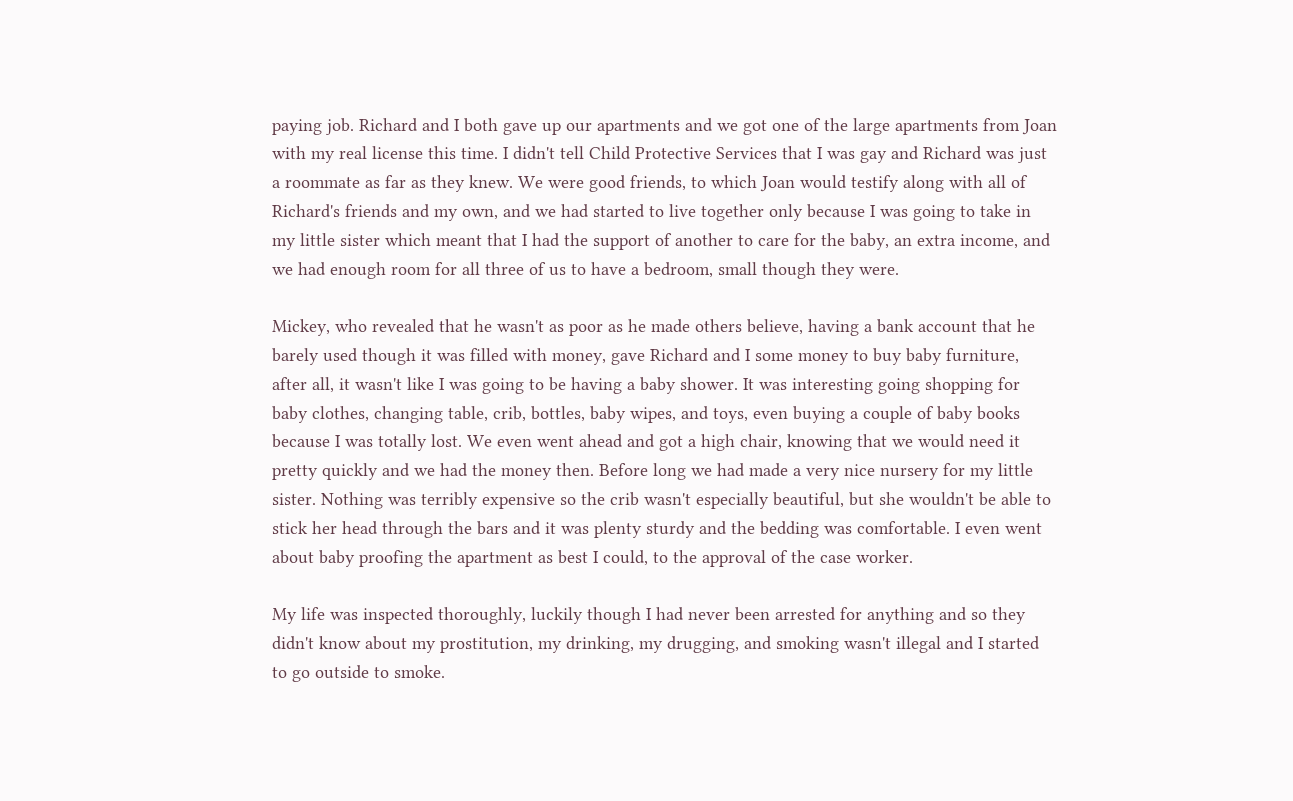paying job. Richard and I both gave up our apartments and we got one of the large apartments from Joan with my real license this time. I didn't tell Child Protective Services that I was gay and Richard was just a roommate as far as they knew. We were good friends, to which Joan would testify along with all of Richard's friends and my own, and we had started to live together only because I was going to take in my little sister which meant that I had the support of another to care for the baby, an extra income, and we had enough room for all three of us to have a bedroom, small though they were.

Mickey, who revealed that he wasn't as poor as he made others believe, having a bank account that he barely used though it was filled with money, gave Richard and I some money to buy baby furniture, after all, it wasn't like I was going to be having a baby shower. It was interesting going shopping for baby clothes, changing table, crib, bottles, baby wipes, and toys, even buying a couple of baby books because I was totally lost. We even went ahead and got a high chair, knowing that we would need it pretty quickly and we had the money then. Before long we had made a very nice nursery for my little sister. Nothing was terribly expensive so the crib wasn't especially beautiful, but she wouldn't be able to stick her head through the bars and it was plenty sturdy and the bedding was comfortable. I even went about baby proofing the apartment as best I could, to the approval of the case worker.

My life was inspected thoroughly, luckily though I had never been arrested for anything and so they didn't know about my prostitution, my drinking, my drugging, and smoking wasn't illegal and I started to go outside to smoke.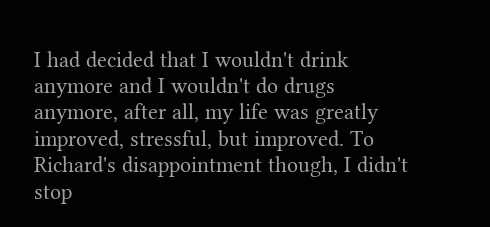I had decided that I wouldn't drink anymore and I wouldn't do drugs anymore, after all, my life was greatly improved, stressful, but improved. To Richard's disappointment though, I didn't stop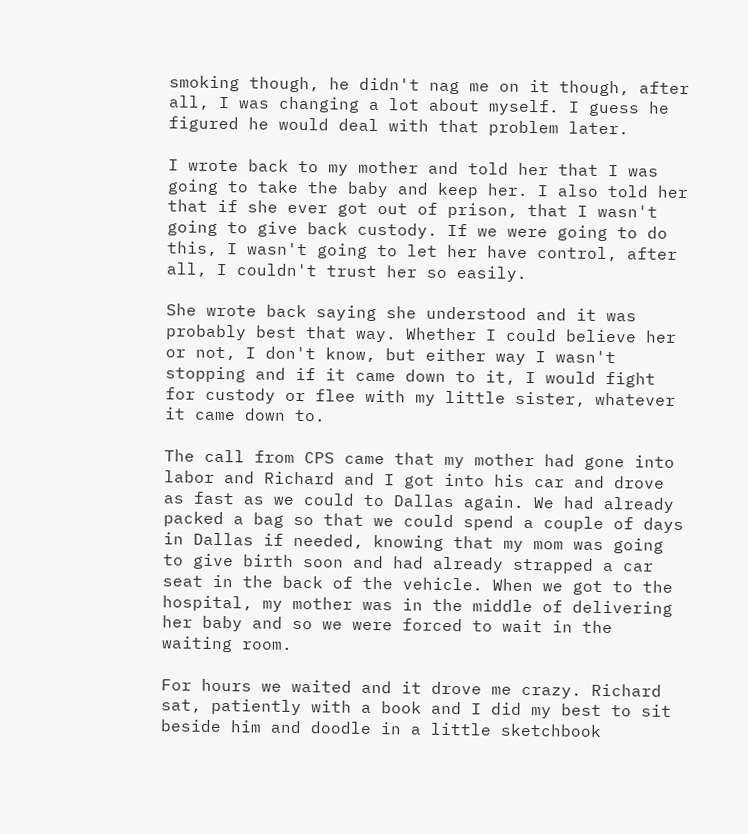smoking though, he didn't nag me on it though, after all, I was changing a lot about myself. I guess he figured he would deal with that problem later.

I wrote back to my mother and told her that I was going to take the baby and keep her. I also told her that if she ever got out of prison, that I wasn't going to give back custody. If we were going to do this, I wasn't going to let her have control, after all, I couldn't trust her so easily.

She wrote back saying she understood and it was probably best that way. Whether I could believe her or not, I don't know, but either way I wasn't stopping and if it came down to it, I would fight for custody or flee with my little sister, whatever it came down to.

The call from CPS came that my mother had gone into labor and Richard and I got into his car and drove as fast as we could to Dallas again. We had already packed a bag so that we could spend a couple of days in Dallas if needed, knowing that my mom was going to give birth soon and had already strapped a car seat in the back of the vehicle. When we got to the hospital, my mother was in the middle of delivering her baby and so we were forced to wait in the waiting room.

For hours we waited and it drove me crazy. Richard sat, patiently with a book and I did my best to sit beside him and doodle in a little sketchbook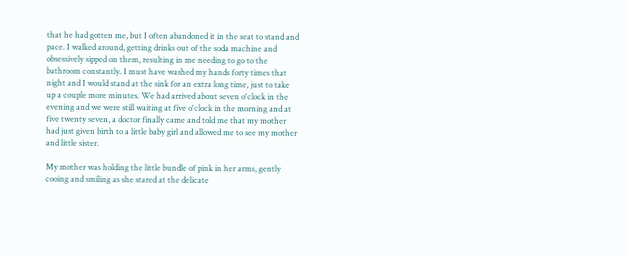that he had gotten me, but I often abandoned it in the seat to stand and pace. I walked around, getting drinks out of the soda machine and obsessively sipped on them, resulting in me needing to go to the bathroom constantly. I must have washed my hands forty times that night and I would stand at the sink for an extra long time, just to take up a couple more minutes. We had arrived about seven o'clock in the evening and we were still waiting at five o'clock in the morning and at five twenty seven, a doctor finally came and told me that my mother had just given birth to a little baby girl and allowed me to see my mother and little sister.

My mother was holding the little bundle of pink in her arms, gently cooing and smiling as she stared at the delicate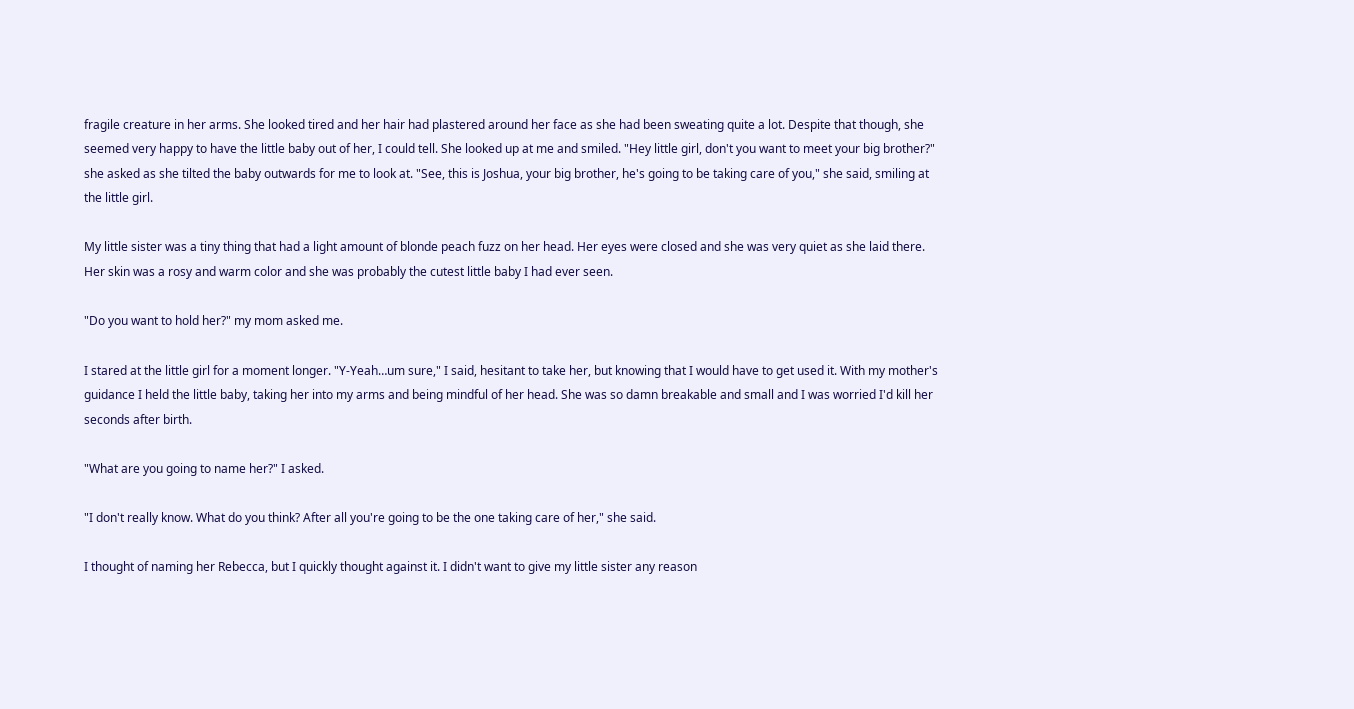fragile creature in her arms. She looked tired and her hair had plastered around her face as she had been sweating quite a lot. Despite that though, she seemed very happy to have the little baby out of her, I could tell. She looked up at me and smiled. "Hey little girl, don't you want to meet your big brother?" she asked as she tilted the baby outwards for me to look at. "See, this is Joshua, your big brother, he's going to be taking care of you," she said, smiling at the little girl.

My little sister was a tiny thing that had a light amount of blonde peach fuzz on her head. Her eyes were closed and she was very quiet as she laid there. Her skin was a rosy and warm color and she was probably the cutest little baby I had ever seen.

"Do you want to hold her?" my mom asked me.

I stared at the little girl for a moment longer. "Y-Yeah…um sure," I said, hesitant to take her, but knowing that I would have to get used it. With my mother's guidance I held the little baby, taking her into my arms and being mindful of her head. She was so damn breakable and small and I was worried I'd kill her seconds after birth.

"What are you going to name her?" I asked.

"I don't really know. What do you think? After all you're going to be the one taking care of her," she said.

I thought of naming her Rebecca, but I quickly thought against it. I didn't want to give my little sister any reason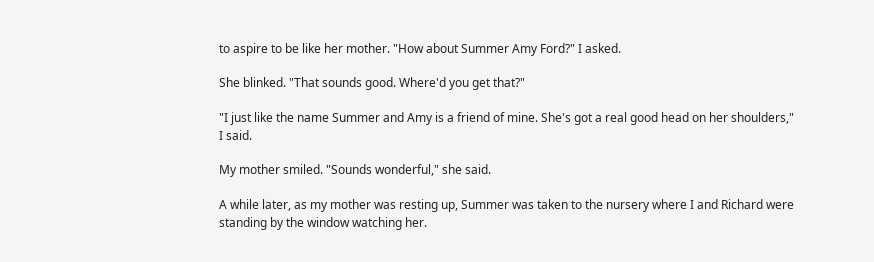to aspire to be like her mother. "How about Summer Amy Ford?" I asked.

She blinked. "That sounds good. Where'd you get that?"

"I just like the name Summer and Amy is a friend of mine. She's got a real good head on her shoulders," I said.

My mother smiled. "Sounds wonderful," she said.

A while later, as my mother was resting up, Summer was taken to the nursery where I and Richard were standing by the window watching her.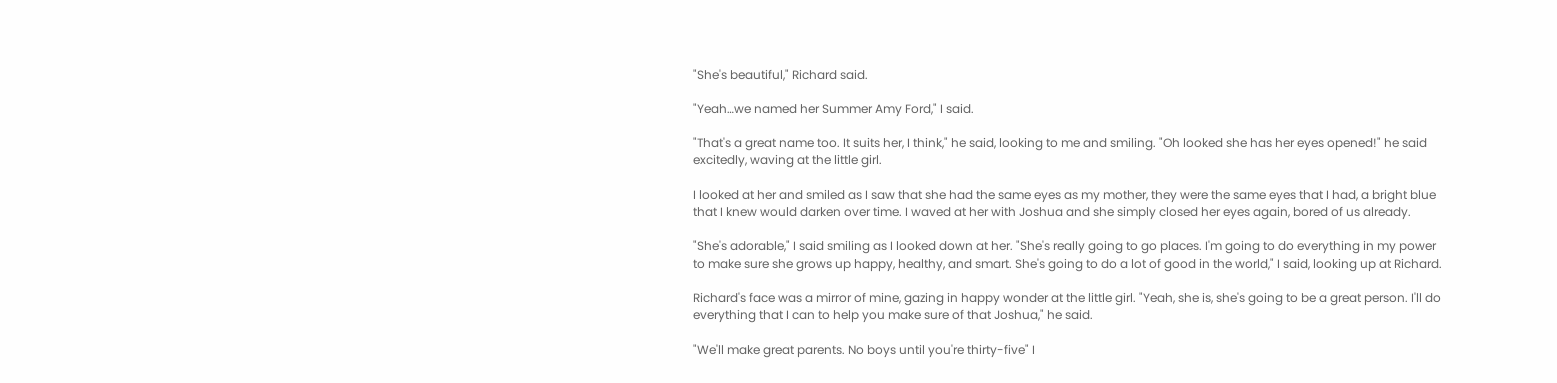"She's beautiful," Richard said.

"Yeah…we named her Summer Amy Ford," I said.

"That's a great name too. It suits her, I think," he said, looking to me and smiling. "Oh looked she has her eyes opened!" he said excitedly, waving at the little girl.

I looked at her and smiled as I saw that she had the same eyes as my mother, they were the same eyes that I had, a bright blue that I knew would darken over time. I waved at her with Joshua and she simply closed her eyes again, bored of us already.

"She's adorable," I said smiling as I looked down at her. "She's really going to go places. I'm going to do everything in my power to make sure she grows up happy, healthy, and smart. She's going to do a lot of good in the world," I said, looking up at Richard.

Richard's face was a mirror of mine, gazing in happy wonder at the little girl. "Yeah, she is, she's going to be a great person. I'll do everything that I can to help you make sure of that Joshua," he said.

"We'll make great parents. No boys until you're thirty-five" I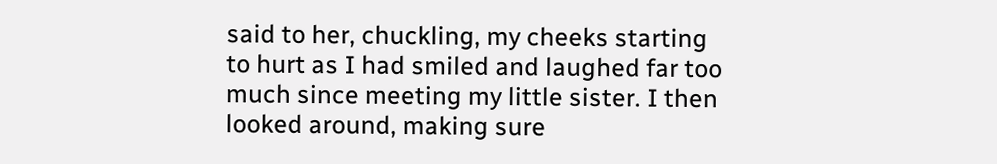said to her, chuckling, my cheeks starting to hurt as I had smiled and laughed far too much since meeting my little sister. I then looked around, making sure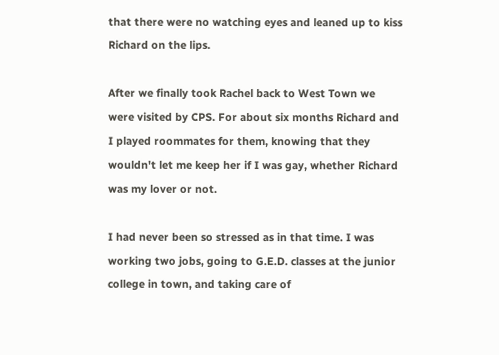that there were no watching eyes and leaned up to kiss Richard on the lips.

After we finally took Rachel back to West Town we were visited by CPS. For about six months Richard and I played roommates for them, knowing that they wouldn't let me keep her if I was gay, whether Richard was my lover or not.

I had never been so stressed as in that time. I was working two jobs, going to G.E.D. classes at the junior college in town, and taking care of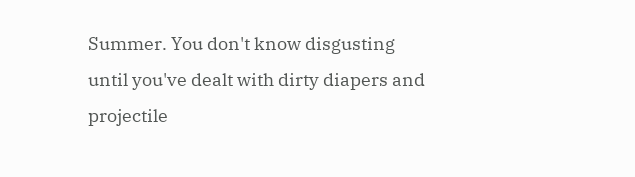Summer. You don't know disgusting until you've dealt with dirty diapers and projectile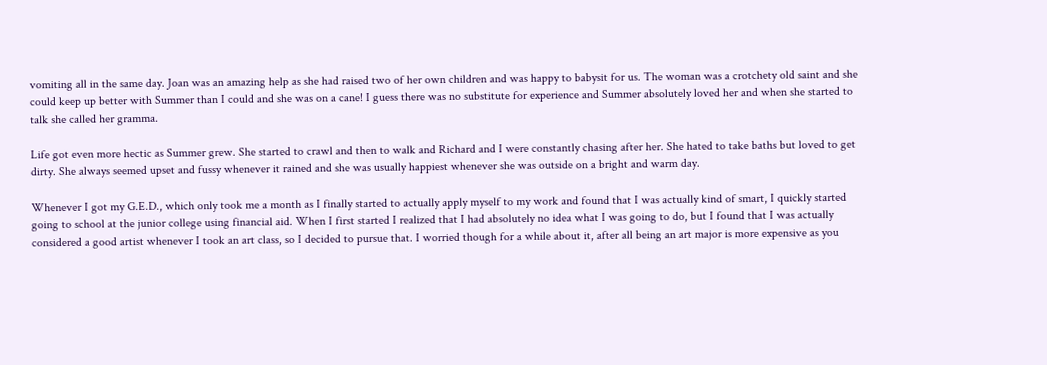vomiting all in the same day. Joan was an amazing help as she had raised two of her own children and was happy to babysit for us. The woman was a crotchety old saint and she could keep up better with Summer than I could and she was on a cane! I guess there was no substitute for experience and Summer absolutely loved her and when she started to talk she called her gramma.

Life got even more hectic as Summer grew. She started to crawl and then to walk and Richard and I were constantly chasing after her. She hated to take baths but loved to get dirty. She always seemed upset and fussy whenever it rained and she was usually happiest whenever she was outside on a bright and warm day.

Whenever I got my G.E.D., which only took me a month as I finally started to actually apply myself to my work and found that I was actually kind of smart, I quickly started going to school at the junior college using financial aid. When I first started I realized that I had absolutely no idea what I was going to do, but I found that I was actually considered a good artist whenever I took an art class, so I decided to pursue that. I worried though for a while about it, after all being an art major is more expensive as you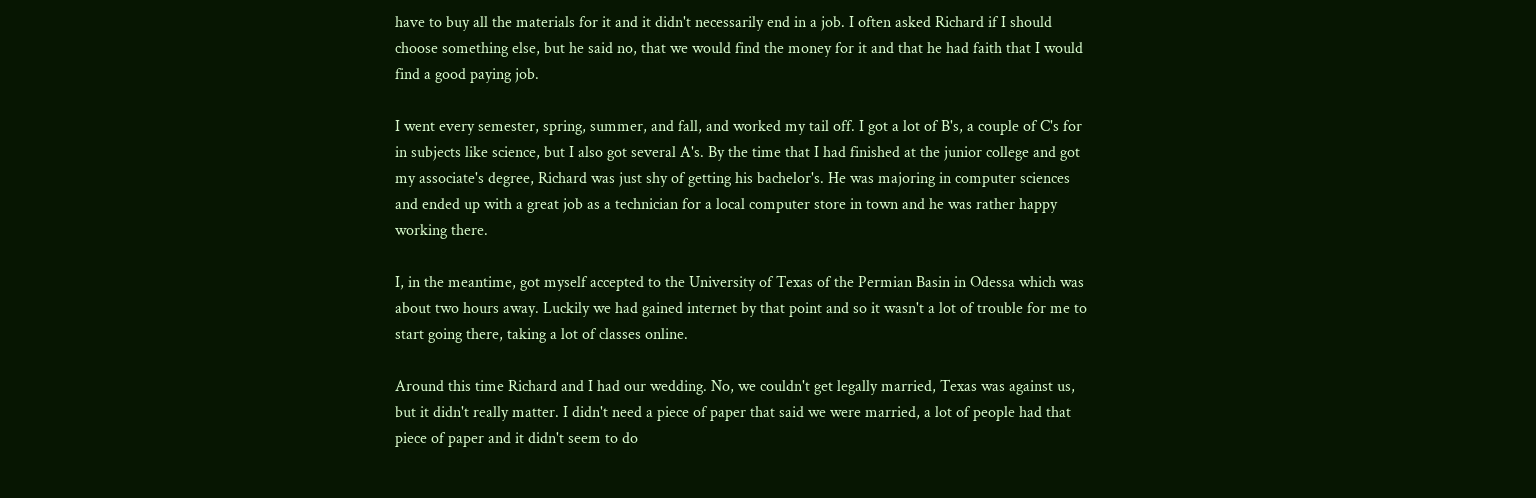have to buy all the materials for it and it didn't necessarily end in a job. I often asked Richard if I should choose something else, but he said no, that we would find the money for it and that he had faith that I would find a good paying job.

I went every semester, spring, summer, and fall, and worked my tail off. I got a lot of B's, a couple of C's for in subjects like science, but I also got several A's. By the time that I had finished at the junior college and got my associate's degree, Richard was just shy of getting his bachelor's. He was majoring in computer sciences and ended up with a great job as a technician for a local computer store in town and he was rather happy working there.

I, in the meantime, got myself accepted to the University of Texas of the Permian Basin in Odessa which was about two hours away. Luckily we had gained internet by that point and so it wasn't a lot of trouble for me to start going there, taking a lot of classes online.

Around this time Richard and I had our wedding. No, we couldn't get legally married, Texas was against us, but it didn't really matter. I didn't need a piece of paper that said we were married, a lot of people had that piece of paper and it didn't seem to do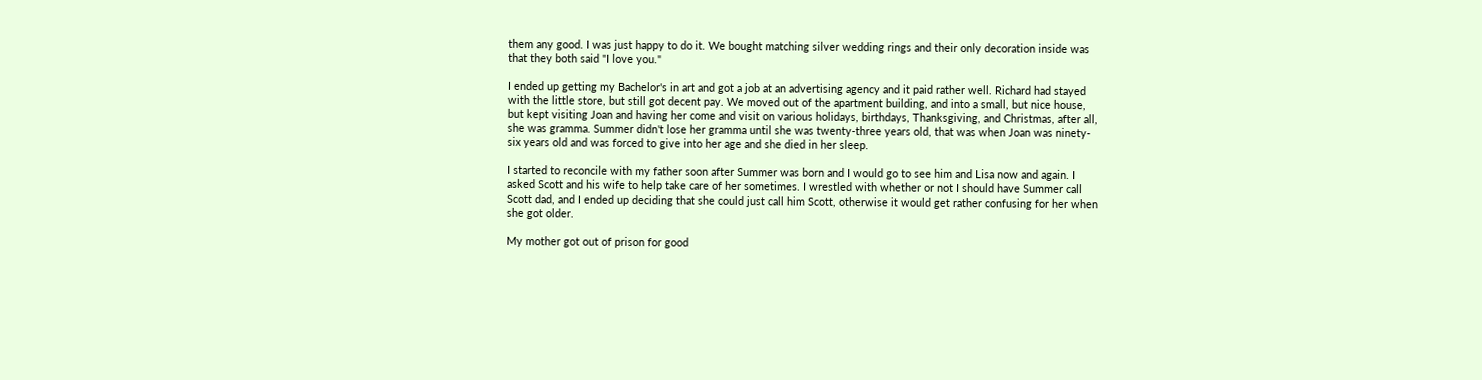them any good. I was just happy to do it. We bought matching silver wedding rings and their only decoration inside was that they both said "I love you."

I ended up getting my Bachelor's in art and got a job at an advertising agency and it paid rather well. Richard had stayed with the little store, but still got decent pay. We moved out of the apartment building, and into a small, but nice house, but kept visiting Joan and having her come and visit on various holidays, birthdays, Thanksgiving, and Christmas, after all, she was gramma. Summer didn't lose her gramma until she was twenty-three years old, that was when Joan was ninety-six years old and was forced to give into her age and she died in her sleep.

I started to reconcile with my father soon after Summer was born and I would go to see him and Lisa now and again. I asked Scott and his wife to help take care of her sometimes. I wrestled with whether or not I should have Summer call Scott dad, and I ended up deciding that she could just call him Scott, otherwise it would get rather confusing for her when she got older.

My mother got out of prison for good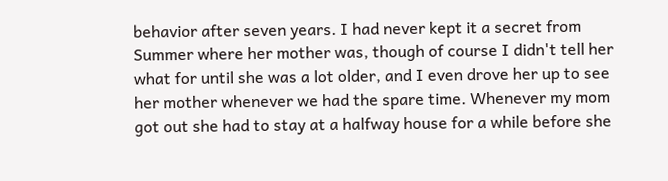behavior after seven years. I had never kept it a secret from Summer where her mother was, though of course I didn't tell her what for until she was a lot older, and I even drove her up to see her mother whenever we had the spare time. Whenever my mom got out she had to stay at a halfway house for a while before she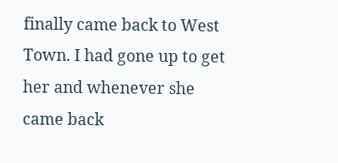finally came back to West Town. I had gone up to get her and whenever she came back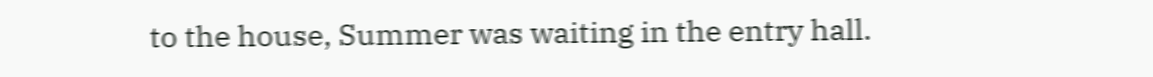to the house, Summer was waiting in the entry hall.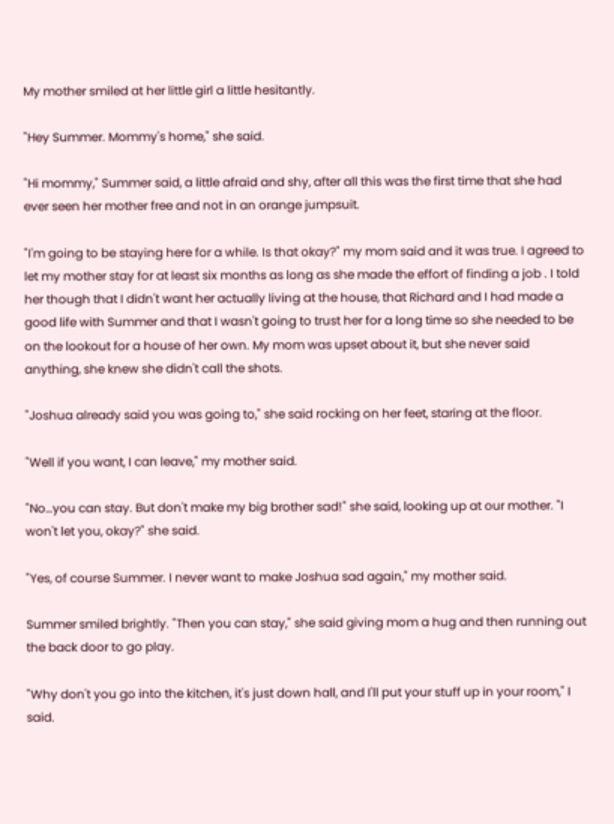My mother smiled at her little girl a little hesitantly.

"Hey Summer. Mommy's home," she said.

"Hi mommy," Summer said, a little afraid and shy, after all this was the first time that she had ever seen her mother free and not in an orange jumpsuit.

"I'm going to be staying here for a while. Is that okay?" my mom said and it was true. I agreed to let my mother stay for at least six months as long as she made the effort of finding a job . I told her though that I didn't want her actually living at the house, that Richard and I had made a good life with Summer and that I wasn't going to trust her for a long time so she needed to be on the lookout for a house of her own. My mom was upset about it, but she never said anything, she knew she didn't call the shots.

"Joshua already said you was going to," she said rocking on her feet, staring at the floor.

"Well if you want, I can leave," my mother said.

"No…you can stay. But don't make my big brother sad!" she said, looking up at our mother. "I won't let you, okay?" she said.

"Yes, of course Summer. I never want to make Joshua sad again," my mother said.

Summer smiled brightly. "Then you can stay," she said giving mom a hug and then running out the back door to go play.

"Why don't you go into the kitchen, it's just down hall, and I'll put your stuff up in your room," I said.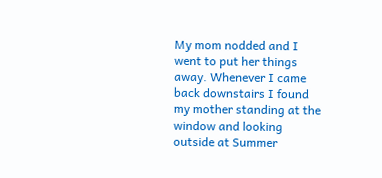My mom nodded and I went to put her things away. Whenever I came back downstairs I found my mother standing at the window and looking outside at Summer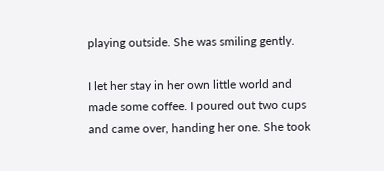playing outside. She was smiling gently.

I let her stay in her own little world and made some coffee. I poured out two cups and came over, handing her one. She took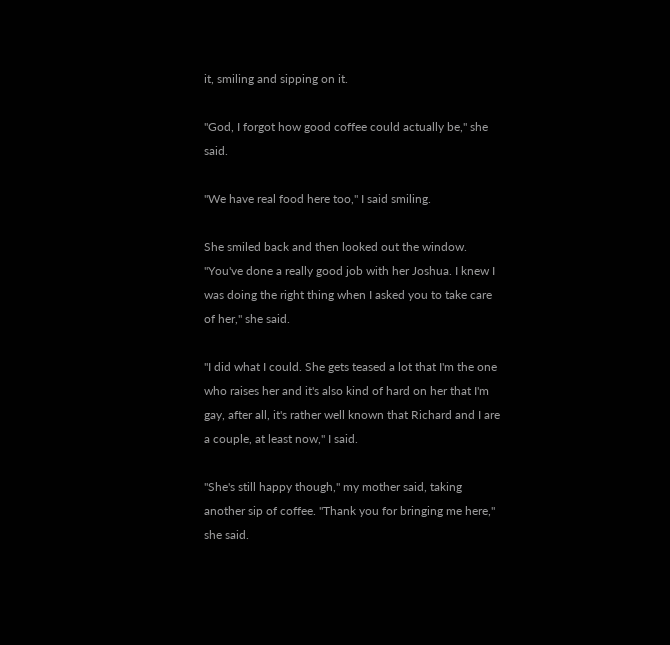it, smiling and sipping on it.

"God, I forgot how good coffee could actually be," she said.

"We have real food here too," I said smiling.

She smiled back and then looked out the window. "You've done a really good job with her Joshua. I knew I was doing the right thing when I asked you to take care of her," she said.

"I did what I could. She gets teased a lot that I'm the one who raises her and it's also kind of hard on her that I'm gay, after all, it's rather well known that Richard and I are a couple, at least now," I said.

"She's still happy though," my mother said, taking another sip of coffee. "Thank you for bringing me here," she said.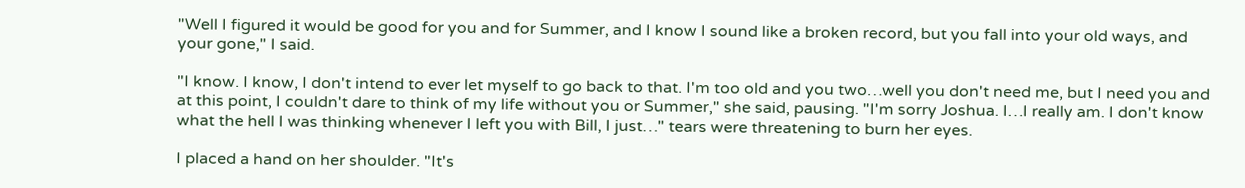"Well I figured it would be good for you and for Summer, and I know I sound like a broken record, but you fall into your old ways, and your gone," I said.

"I know. I know, I don't intend to ever let myself to go back to that. I'm too old and you two…well you don't need me, but I need you and at this point, I couldn't dare to think of my life without you or Summer," she said, pausing. "I'm sorry Joshua. I…I really am. I don't know what the hell I was thinking whenever I left you with Bill, I just…" tears were threatening to burn her eyes.

I placed a hand on her shoulder. "It's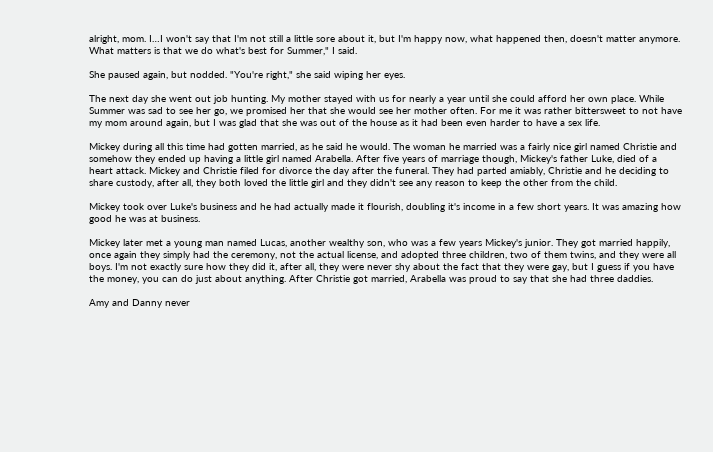alright, mom. I…I won't say that I'm not still a little sore about it, but I'm happy now, what happened then, doesn't matter anymore. What matters is that we do what's best for Summer," I said.

She paused again, but nodded. "You're right," she said wiping her eyes.

The next day she went out job hunting. My mother stayed with us for nearly a year until she could afford her own place. While Summer was sad to see her go, we promised her that she would see her mother often. For me it was rather bittersweet to not have my mom around again, but I was glad that she was out of the house as it had been even harder to have a sex life.

Mickey during all this time had gotten married, as he said he would. The woman he married was a fairly nice girl named Christie and somehow they ended up having a little girl named Arabella. After five years of marriage though, Mickey's father Luke, died of a heart attack. Mickey and Christie filed for divorce the day after the funeral. They had parted amiably, Christie and he deciding to share custody, after all, they both loved the little girl and they didn't see any reason to keep the other from the child.

Mickey took over Luke's business and he had actually made it flourish, doubling it's income in a few short years. It was amazing how good he was at business.

Mickey later met a young man named Lucas, another wealthy son, who was a few years Mickey's junior. They got married happily, once again they simply had the ceremony, not the actual license, and adopted three children, two of them twins, and they were all boys. I'm not exactly sure how they did it, after all, they were never shy about the fact that they were gay, but I guess if you have the money, you can do just about anything. After Christie got married, Arabella was proud to say that she had three daddies.

Amy and Danny never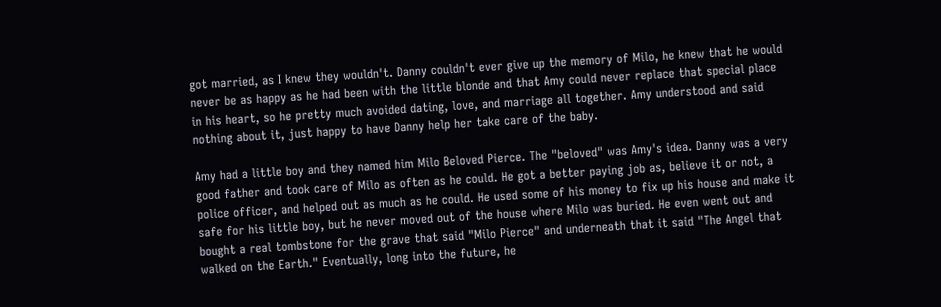got married, as I knew they wouldn't. Danny couldn't ever give up the memory of Milo, he knew that he would never be as happy as he had been with the little blonde and that Amy could never replace that special place in his heart, so he pretty much avoided dating, love, and marriage all together. Amy understood and said nothing about it, just happy to have Danny help her take care of the baby.

Amy had a little boy and they named him Milo Beloved Pierce. The "beloved" was Amy's idea. Danny was a very good father and took care of Milo as often as he could. He got a better paying job as, believe it or not, a police officer, and helped out as much as he could. He used some of his money to fix up his house and make it safe for his little boy, but he never moved out of the house where Milo was buried. He even went out and bought a real tombstone for the grave that said "Milo Pierce" and underneath that it said "The Angel that walked on the Earth." Eventually, long into the future, he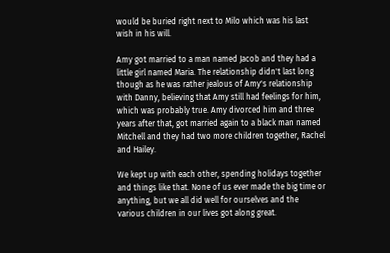would be buried right next to Milo which was his last wish in his will.

Amy got married to a man named Jacob and they had a little girl named Maria. The relationship didn't last long though as he was rather jealous of Amy's relationship with Danny, believing that Amy still had feelings for him, which was probably true. Amy divorced him and three years after that, got married again to a black man named Mitchell and they had two more children together, Rachel and Hailey.

We kept up with each other, spending holidays together and things like that. None of us ever made the big time or anything, but we all did well for ourselves and the various children in our lives got along great.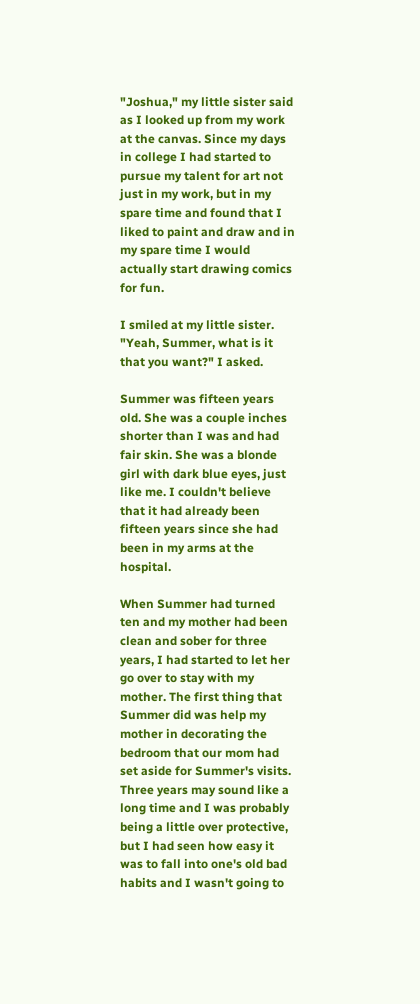"Joshua," my little sister said as I looked up from my work at the canvas. Since my days in college I had started to pursue my talent for art not just in my work, but in my spare time and found that I liked to paint and draw and in my spare time I would actually start drawing comics for fun.

I smiled at my little sister. "Yeah, Summer, what is it that you want?" I asked.

Summer was fifteen years old. She was a couple inches shorter than I was and had fair skin. She was a blonde girl with dark blue eyes, just like me. I couldn't believe that it had already been fifteen years since she had been in my arms at the hospital.

When Summer had turned ten and my mother had been clean and sober for three years, I had started to let her go over to stay with my mother. The first thing that Summer did was help my mother in decorating the bedroom that our mom had set aside for Summer's visits. Three years may sound like a long time and I was probably being a little over protective, but I had seen how easy it was to fall into one's old bad habits and I wasn't going to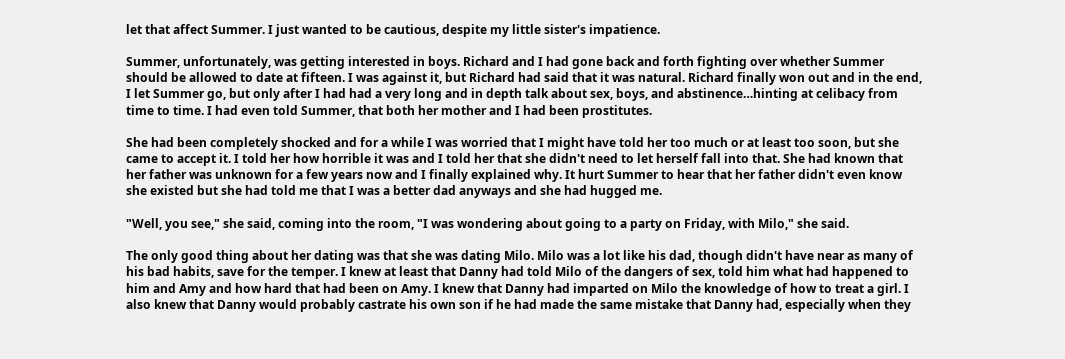let that affect Summer. I just wanted to be cautious, despite my little sister's impatience.

Summer, unfortunately, was getting interested in boys. Richard and I had gone back and forth fighting over whether Summer should be allowed to date at fifteen. I was against it, but Richard had said that it was natural. Richard finally won out and in the end, I let Summer go, but only after I had had a very long and in depth talk about sex, boys, and abstinence…hinting at celibacy from time to time. I had even told Summer, that both her mother and I had been prostitutes.

She had been completely shocked and for a while I was worried that I might have told her too much or at least too soon, but she came to accept it. I told her how horrible it was and I told her that she didn't need to let herself fall into that. She had known that her father was unknown for a few years now and I finally explained why. It hurt Summer to hear that her father didn't even know she existed but she had told me that I was a better dad anyways and she had hugged me.

"Well, you see," she said, coming into the room, "I was wondering about going to a party on Friday, with Milo," she said.

The only good thing about her dating was that she was dating Milo. Milo was a lot like his dad, though didn't have near as many of his bad habits, save for the temper. I knew at least that Danny had told Milo of the dangers of sex, told him what had happened to him and Amy and how hard that had been on Amy. I knew that Danny had imparted on Milo the knowledge of how to treat a girl. I also knew that Danny would probably castrate his own son if he had made the same mistake that Danny had, especially when they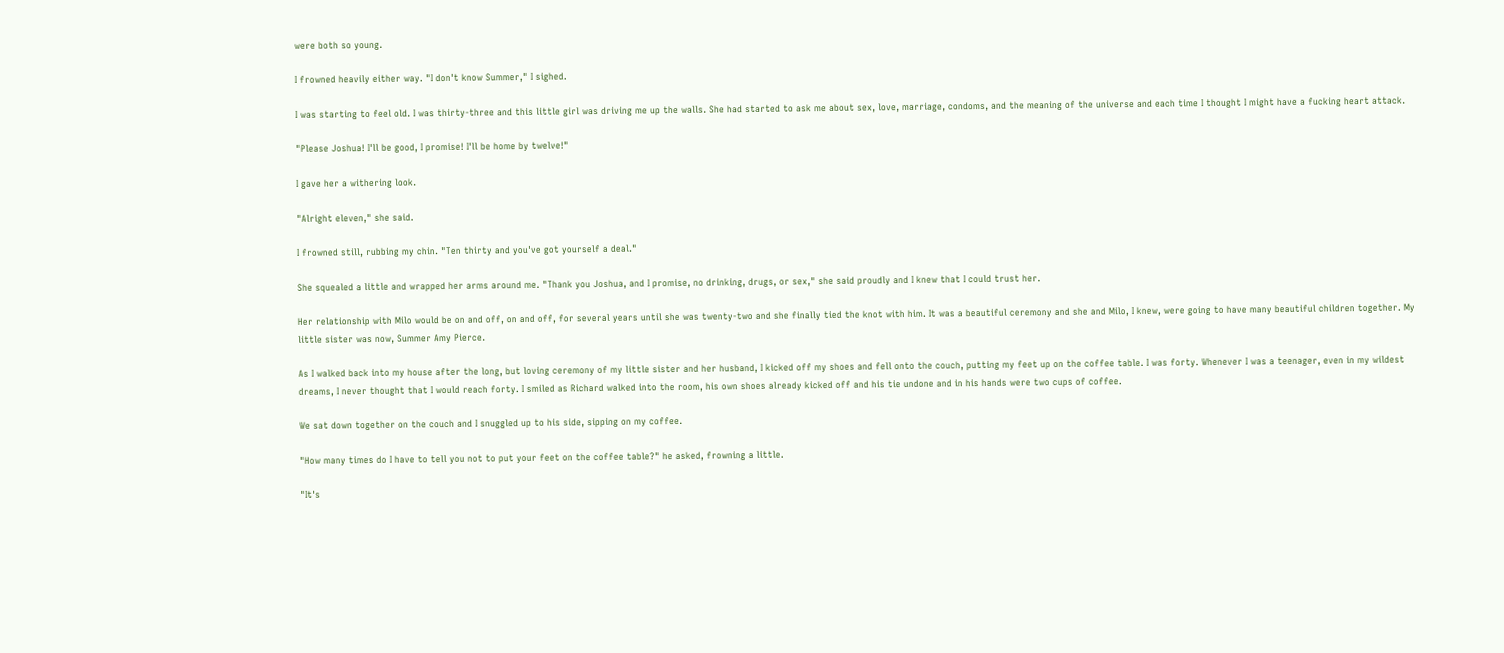were both so young.

I frowned heavily either way. "I don't know Summer," I sighed.

I was starting to feel old. I was thirty-three and this little girl was driving me up the walls. She had started to ask me about sex, love, marriage, condoms, and the meaning of the universe and each time I thought I might have a fucking heart attack.

"Please Joshua! I'll be good, I promise! I'll be home by twelve!"

I gave her a withering look.

"Alright eleven," she said.

I frowned still, rubbing my chin. "Ten thirty and you've got yourself a deal."

She squealed a little and wrapped her arms around me. "Thank you Joshua, and I promise, no drinking, drugs, or sex," she said proudly and I knew that I could trust her.

Her relationship with Milo would be on and off, on and off, for several years until she was twenty-two and she finally tied the knot with him. It was a beautiful ceremony and she and Milo, I knew, were going to have many beautiful children together. My little sister was now, Summer Amy Pierce.

As I walked back into my house after the long, but loving ceremony of my little sister and her husband, I kicked off my shoes and fell onto the couch, putting my feet up on the coffee table. I was forty. Whenever I was a teenager, even in my wildest dreams, I never thought that I would reach forty. I smiled as Richard walked into the room, his own shoes already kicked off and his tie undone and in his hands were two cups of coffee.

We sat down together on the couch and I snuggled up to his side, sipping on my coffee.

"How many times do I have to tell you not to put your feet on the coffee table?" he asked, frowning a little.

"It's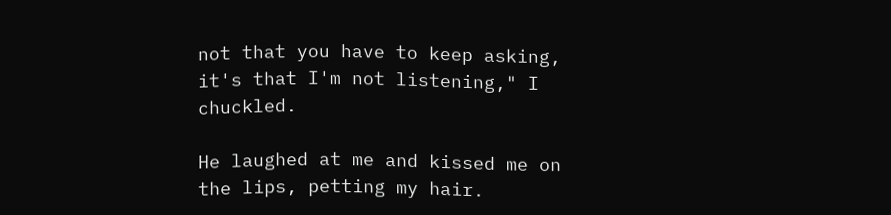not that you have to keep asking, it's that I'm not listening," I chuckled.

He laughed at me and kissed me on the lips, petting my hair.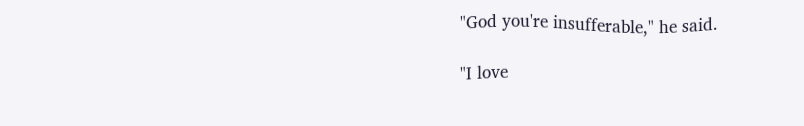"God you're insufferable," he said.

"I love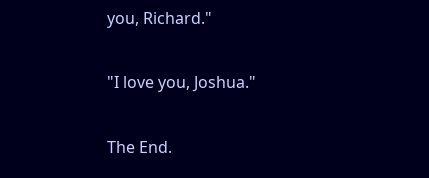you, Richard."

"I love you, Joshua."

The End.